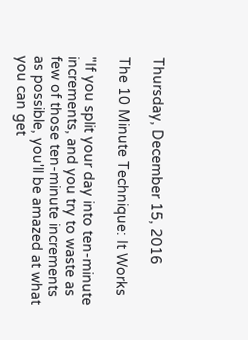Thursday, December 15, 2016

The 10 Minute Technique: It Works

"If you split your day into ten-minute increments, and you try to waste as few of those ten-minute increments as possible, you'll be amazed at what you can get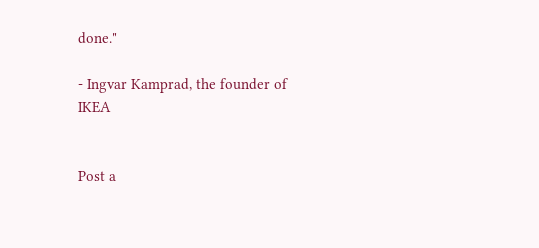done."

- Ingvar Kamprad, the founder of IKEA


Post a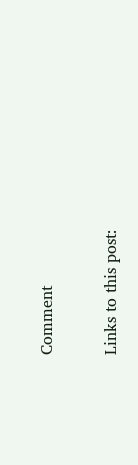Comment

Links to this post: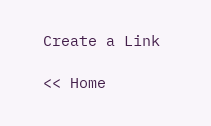Create a Link

<< Home